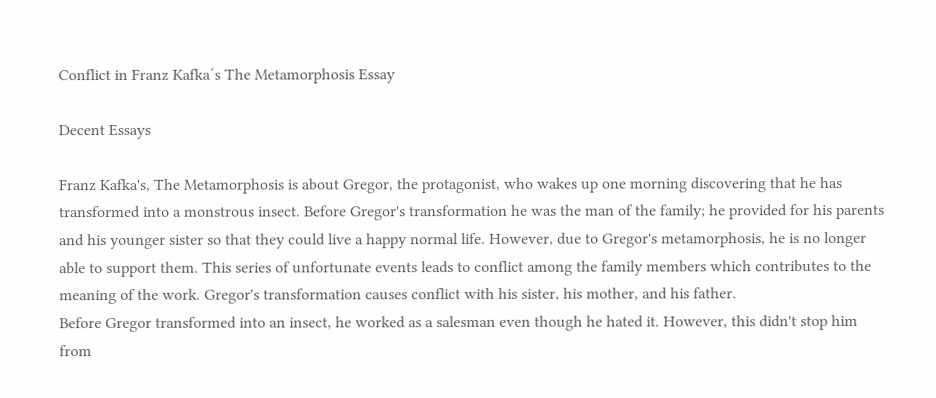Conflict in Franz Kafka´s The Metamorphosis Essay

Decent Essays

Franz Kafka's, The Metamorphosis is about Gregor, the protagonist, who wakes up one morning discovering that he has transformed into a monstrous insect. Before Gregor's transformation he was the man of the family; he provided for his parents and his younger sister so that they could live a happy normal life. However, due to Gregor's metamorphosis, he is no longer able to support them. This series of unfortunate events leads to conflict among the family members which contributes to the meaning of the work. Gregor's transformation causes conflict with his sister, his mother, and his father.
Before Gregor transformed into an insect, he worked as a salesman even though he hated it. However, this didn't stop him from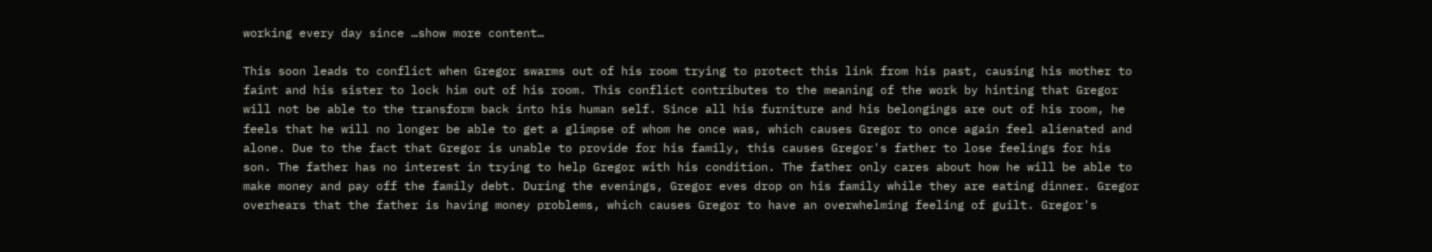working every day since …show more content…

This soon leads to conflict when Gregor swarms out of his room trying to protect this link from his past, causing his mother to faint and his sister to lock him out of his room. This conflict contributes to the meaning of the work by hinting that Gregor will not be able to the transform back into his human self. Since all his furniture and his belongings are out of his room, he feels that he will no longer be able to get a glimpse of whom he once was, which causes Gregor to once again feel alienated and alone. Due to the fact that Gregor is unable to provide for his family, this causes Gregor's father to lose feelings for his son. The father has no interest in trying to help Gregor with his condition. The father only cares about how he will be able to make money and pay off the family debt. During the evenings, Gregor eves drop on his family while they are eating dinner. Gregor overhears that the father is having money problems, which causes Gregor to have an overwhelming feeling of guilt. Gregor's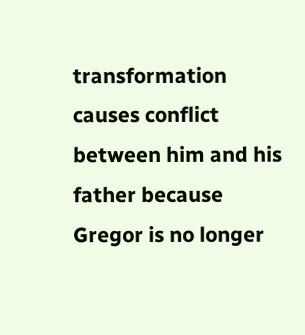transformation causes conflict between him and his father because Gregor is no longer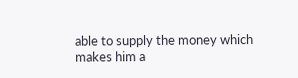able to supply the money which makes him a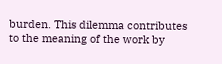burden. This dilemma contributes to the meaning of the work by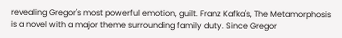revealing Gregor's most powerful emotion, guilt. Franz Kafka's, The Metamorphosis is a novel with a major theme surrounding family duty. Since Gregor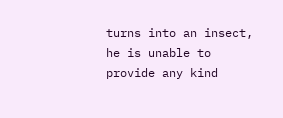turns into an insect, he is unable to provide any kind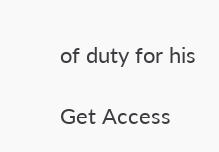of duty for his

Get Access